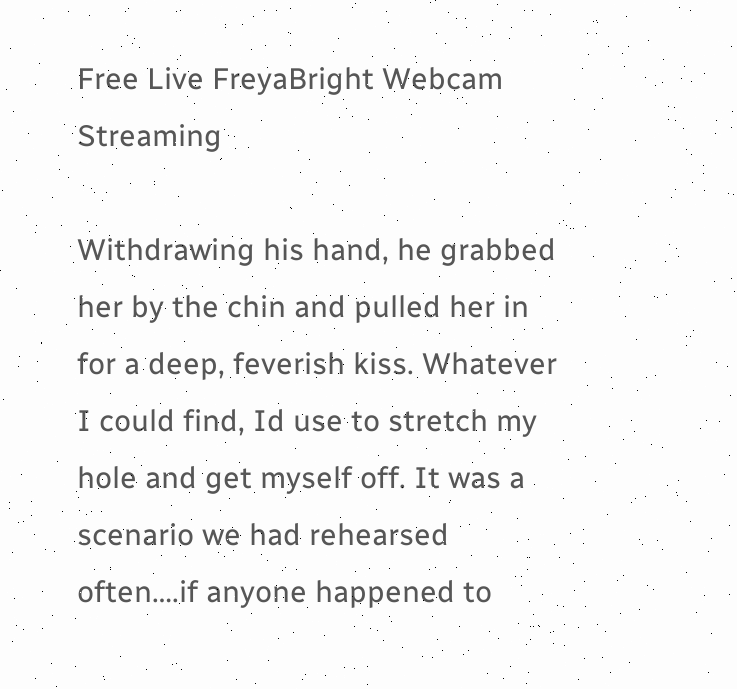Free Live FreyaBright Webcam Streaming

Withdrawing his hand, he grabbed her by the chin and pulled her in for a deep, feverish kiss. Whatever I could find, Id use to stretch my hole and get myself off. It was a scenario we had rehearsed often….if anyone happened to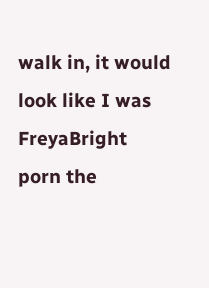walk in, it would look like I was FreyaBright porn the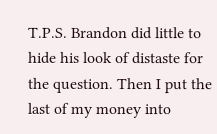T.P.S. Brandon did little to hide his look of distaste for the question. Then I put the last of my money into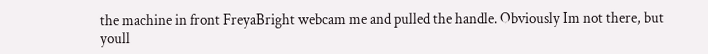the machine in front FreyaBright webcam me and pulled the handle. Obviously Im not there, but youll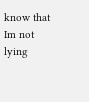know that Im not lying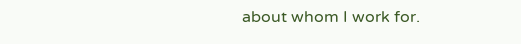about whom I work for.